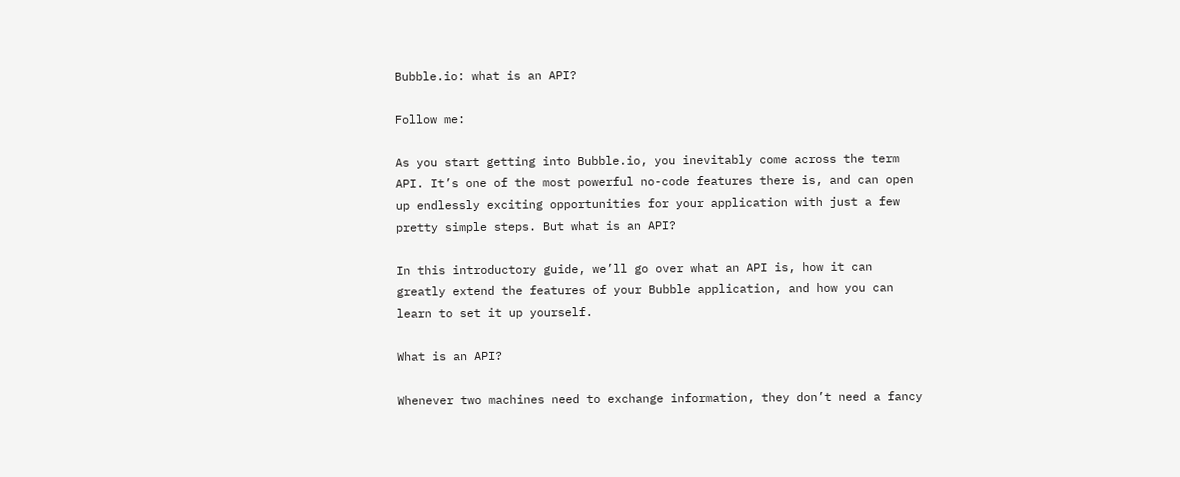Bubble.io: what is an API?

Follow me:

As you start getting into Bubble.io, you inevitably come across the term API. It’s one of the most powerful no-code features there is, and can open up endlessly exciting opportunities for your application with just a few pretty simple steps. But what is an API?

In this introductory guide, we’ll go over what an API is, how it can greatly extend the features of your Bubble application, and how you can learn to set it up yourself.

What is an API?

Whenever two machines need to exchange information, they don’t need a fancy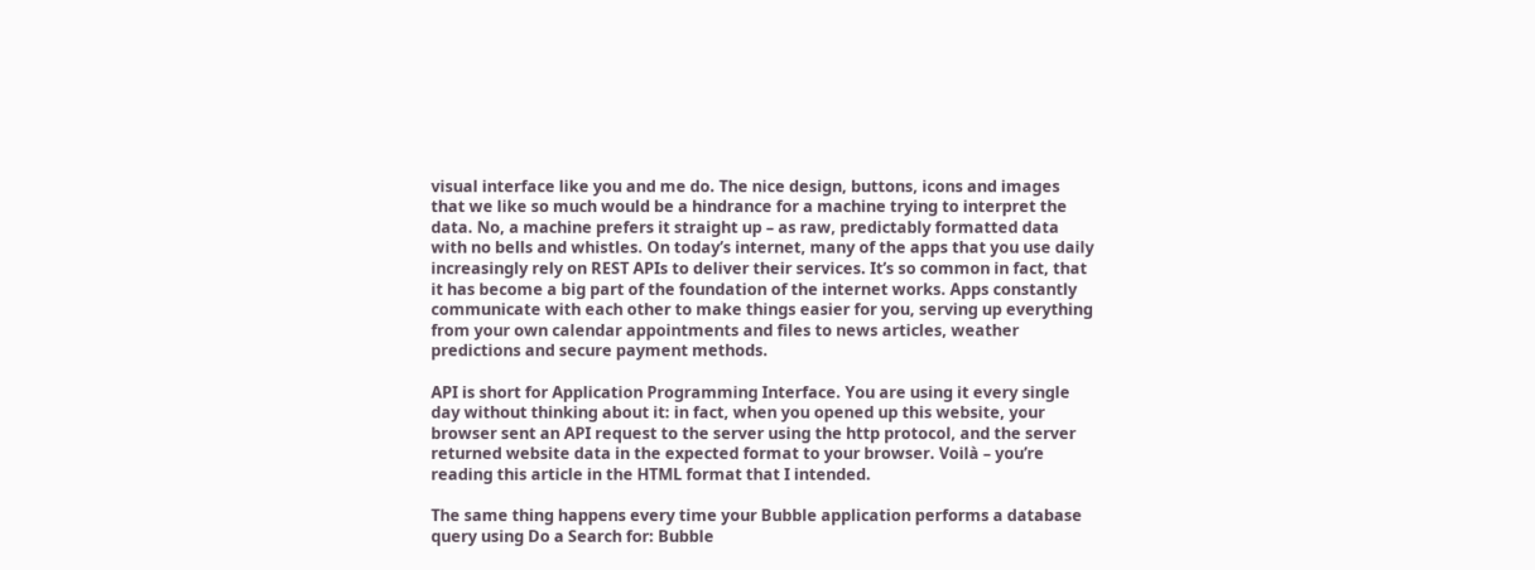visual interface like you and me do. The nice design, buttons, icons and images that we like so much would be a hindrance for a machine trying to interpret the data. No, a machine prefers it straight up – as raw, predictably formatted data with no bells and whistles. On today’s internet, many of the apps that you use daily increasingly rely on REST APIs to deliver their services. It’s so common in fact, that it has become a big part of the foundation of the internet works. Apps constantly communicate with each other to make things easier for you, serving up everything from your own calendar appointments and files to news articles, weather predictions and secure payment methods.

API is short for Application Programming Interface. You are using it every single day without thinking about it: in fact, when you opened up this website, your browser sent an API request to the server using the http protocol, and the server returned website data in the expected format to your browser. Voilà – you’re reading this article in the HTML format that I intended.

The same thing happens every time your Bubble application performs a database query using Do a Search for: Bubble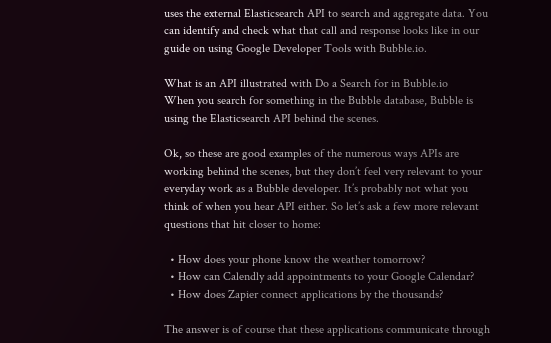uses the external Elasticsearch API to search and aggregate data. You can identify and check what that call and response looks like in our guide on using Google Developer Tools with Bubble.io.

What is an API illustrated with Do a Search for in Bubble.io
When you search for something in the Bubble database, Bubble is using the Elasticsearch API behind the scenes.

Ok, so these are good examples of the numerous ways APIs are working behind the scenes, but they don’t feel very relevant to your everyday work as a Bubble developer. It’s probably not what you think of when you hear API either. So let’s ask a few more relevant questions that hit closer to home:

  • How does your phone know the weather tomorrow?
  • How can Calendly add appointments to your Google Calendar?
  • How does Zapier connect applications by the thousands?

The answer is of course that these applications communicate through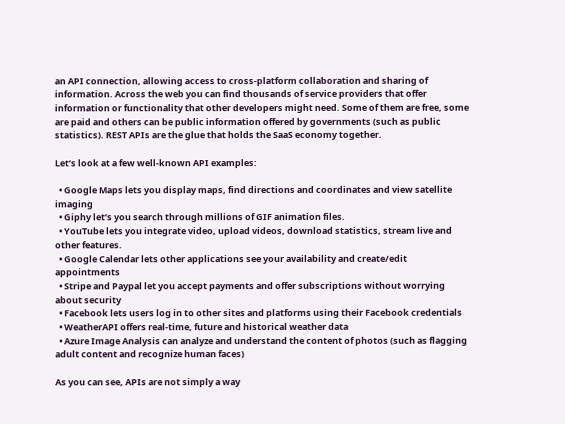an API connection, allowing access to cross-platform collaboration and sharing of information. Across the web you can find thousands of service providers that offer information or functionality that other developers might need. Some of them are free, some are paid and others can be public information offered by governments (such as public statistics). REST APIs are the glue that holds the SaaS economy together.

Let’s look at a few well-known API examples:

  • Google Maps lets you display maps, find directions and coordinates and view satellite imaging
  • Giphy let’s you search through millions of GIF animation files.
  • YouTube lets you integrate video, upload videos, download statistics, stream live and other features.
  • Google Calendar lets other applications see your availability and create/edit appointments
  • Stripe and Paypal let you accept payments and offer subscriptions without worrying about security
  • Facebook lets users log in to other sites and platforms using their Facebook credentials
  • WeatherAPI offers real-time, future and historical weather data
  • Azure Image Analysis can analyze and understand the content of photos (such as flagging adult content and recognize human faces)

As you can see, APIs are not simply a way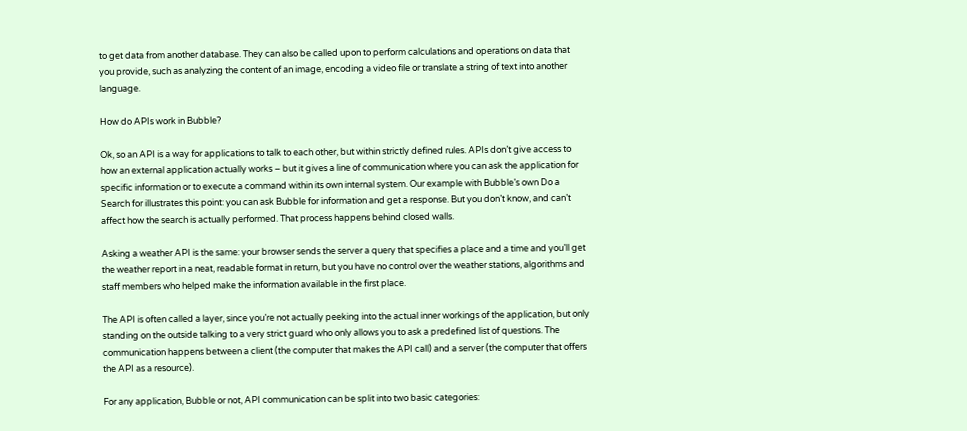to get data from another database. They can also be called upon to perform calculations and operations on data that you provide, such as analyzing the content of an image, encoding a video file or translate a string of text into another language.

How do APIs work in Bubble?

Ok, so an API is a way for applications to talk to each other, but within strictly defined rules. APIs don’t give access to how an external application actually works – but it gives a line of communication where you can ask the application for specific information or to execute a command within its own internal system. Our example with Bubble’s own Do a Search for illustrates this point: you can ask Bubble for information and get a response. But you don’t know, and can’t affect how the search is actually performed. That process happens behind closed walls.

Asking a weather API is the same: your browser sends the server a query that specifies a place and a time and you’ll get the weather report in a neat, readable format in return, but you have no control over the weather stations, algorithms and staff members who helped make the information available in the first place.

The API is often called a layer, since you’re not actually peeking into the actual inner workings of the application, but only standing on the outside talking to a very strict guard who only allows you to ask a predefined list of questions. The communication happens between a client (the computer that makes the API call) and a server (the computer that offers the API as a resource).

For any application, Bubble or not, API communication can be split into two basic categories: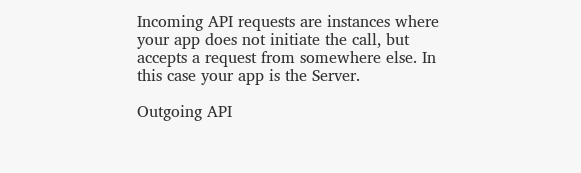Incoming API requests are instances where your app does not initiate the call, but accepts a request from somewhere else. In this case your app is the Server.

Outgoing API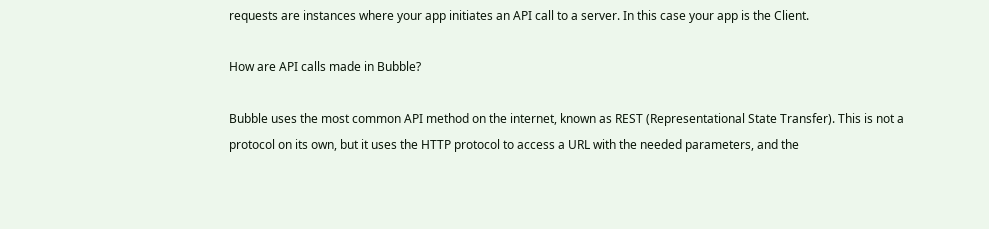requests are instances where your app initiates an API call to a server. In this case your app is the Client.

How are API calls made in Bubble?

Bubble uses the most common API method on the internet, known as REST (Representational State Transfer). This is not a protocol on its own, but it uses the HTTP protocol to access a URL with the needed parameters, and the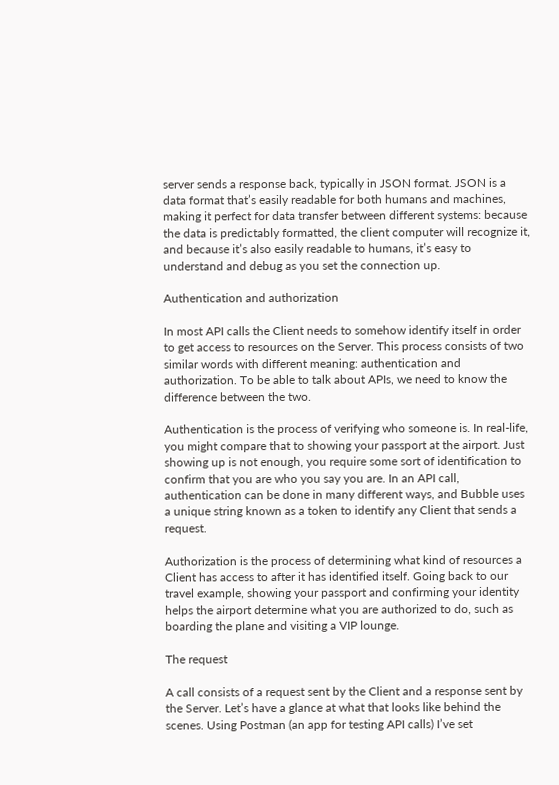server sends a response back, typically in JSON format. JSON is a data format that’s easily readable for both humans and machines, making it perfect for data transfer between different systems: because the data is predictably formatted, the client computer will recognize it, and because it’s also easily readable to humans, it’s easy to understand and debug as you set the connection up.

Authentication and authorization

In most API calls the Client needs to somehow identify itself in order to get access to resources on the Server. This process consists of two similar words with different meaning: authentication and authorization. To be able to talk about APIs, we need to know the difference between the two.

Authentication is the process of verifying who someone is. In real-life, you might compare that to showing your passport at the airport. Just showing up is not enough, you require some sort of identification to confirm that you are who you say you are. In an API call, authentication can be done in many different ways, and Bubble uses a unique string known as a token to identify any Client that sends a request.

Authorization is the process of determining what kind of resources a Client has access to after it has identified itself. Going back to our travel example, showing your passport and confirming your identity helps the airport determine what you are authorized to do, such as boarding the plane and visiting a VIP lounge.

The request

A call consists of a request sent by the Client and a response sent by the Server. Let’s have a glance at what that looks like behind the scenes. Using Postman (an app for testing API calls) I’ve set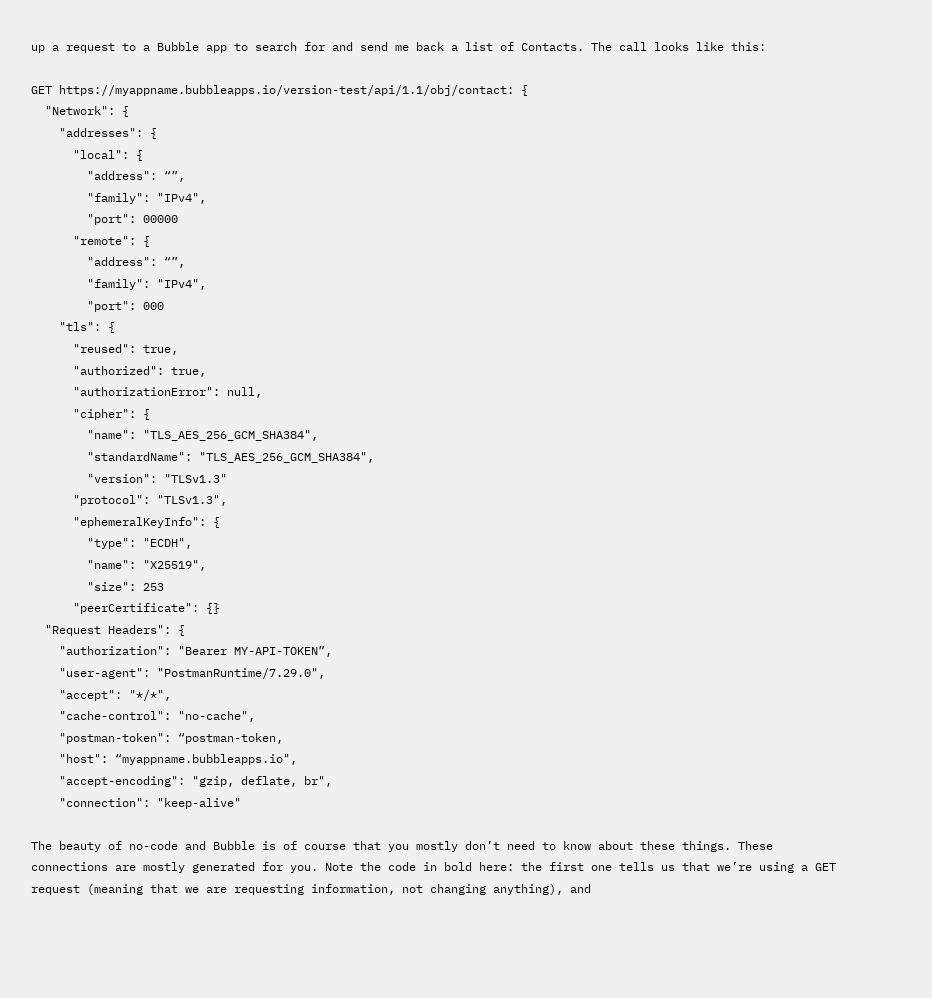up a request to a Bubble app to search for and send me back a list of Contacts. The call looks like this:

GET https://myappname.bubbleapps.io/version-test/api/1.1/obj/contact: {
  "Network": {
    "addresses": {
      "local": {
        "address": “”,
        "family": "IPv4",
        "port": 00000
      "remote": {
        "address": “”,
        "family": "IPv4",
        "port": 000
    "tls": {
      "reused": true,
      "authorized": true,
      "authorizationError": null,
      "cipher": {
        "name": "TLS_AES_256_GCM_SHA384",
        "standardName": "TLS_AES_256_GCM_SHA384",
        "version": "TLSv1.3"
      "protocol": "TLSv1.3",
      "ephemeralKeyInfo": {
        "type": "ECDH",
        "name": "X25519",
        "size": 253
      "peerCertificate": {}
  "Request Headers": {
    "authorization": "Bearer MY-API-TOKEN”,
    "user-agent": "PostmanRuntime/7.29.0",
    "accept": "*/*",
    "cache-control": "no-cache",
    "postman-token": “postman-token,
    "host": “myappname.bubbleapps.io",
    "accept-encoding": "gzip, deflate, br",
    "connection": "keep-alive"

The beauty of no-code and Bubble is of course that you mostly don’t need to know about these things. These connections are mostly generated for you. Note the code in bold here: the first one tells us that we’re using a GET request (meaning that we are requesting information, not changing anything), and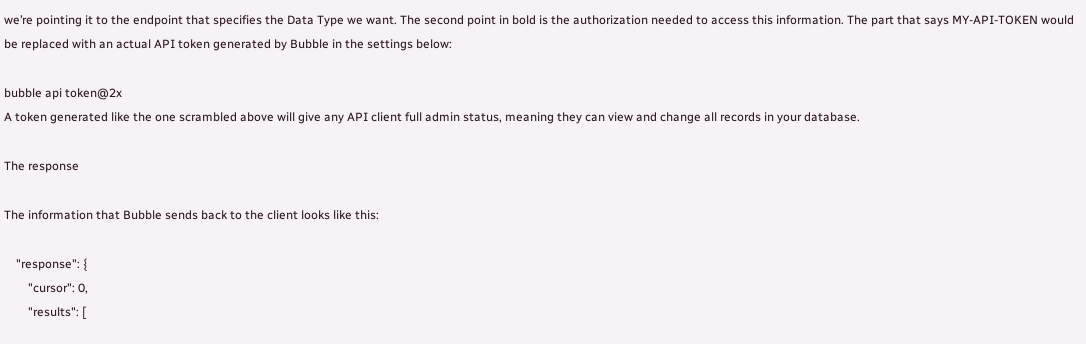we’re pointing it to the endpoint that specifies the Data Type we want. The second point in bold is the authorization needed to access this information. The part that says MY-API-TOKEN would be replaced with an actual API token generated by Bubble in the settings below:

bubble api token@2x
A token generated like the one scrambled above will give any API client full admin status, meaning they can view and change all records in your database.

The response

The information that Bubble sends back to the client looks like this:

    "response": {
        "cursor": 0,
        "results": [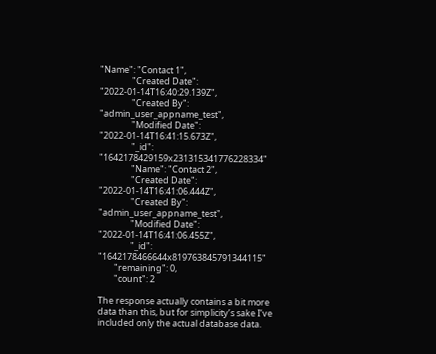"Name": "Contact 1",
                "Created Date": "2022-01-14T16:40:29.139Z",
                "Created By": "admin_user_appname_test",
                "Modified Date": "2022-01-14T16:41:15.673Z",
                "_id": "1642178429159x231315341776228334"
                "Name": "Contact 2",
                "Created Date": "2022-01-14T16:41:06.444Z",
                "Created By": "admin_user_appname_test",
                "Modified Date": "2022-01-14T16:41:06.455Z",
                "_id": "1642178466644x819763845791344115"
        "remaining": 0,
        "count": 2

The response actually contains a bit more data than this, but for simplicity’s sake I’ve included only the actual database data.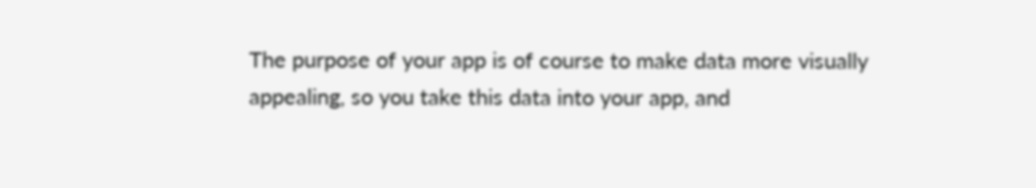The purpose of your app is of course to make data more visually appealing, so you take this data into your app, and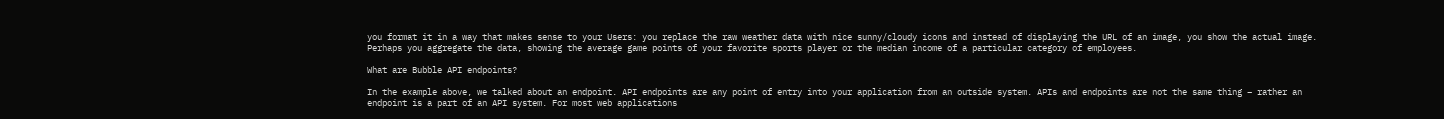you format it in a way that makes sense to your Users: you replace the raw weather data with nice sunny/cloudy icons and instead of displaying the URL of an image, you show the actual image. Perhaps you aggregate the data, showing the average game points of your favorite sports player or the median income of a particular category of employees.

What are Bubble API endpoints?

In the example above, we talked about an endpoint. API endpoints are any point of entry into your application from an outside system. APIs and endpoints are not the same thing – rather an endpoint is a part of an API system. For most web applications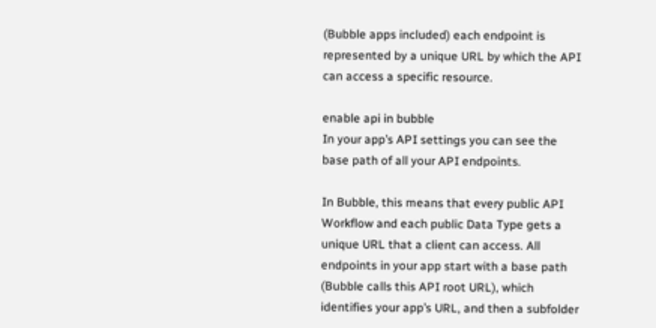(Bubble apps included) each endpoint is represented by a unique URL by which the API can access a specific resource.

enable api in bubble
In your app’s API settings you can see the base path of all your API endpoints.

In Bubble, this means that every public API Workflow and each public Data Type gets a unique URL that a client can access. All endpoints in your app start with a base path (Bubble calls this API root URL), which identifies your app’s URL, and then a subfolder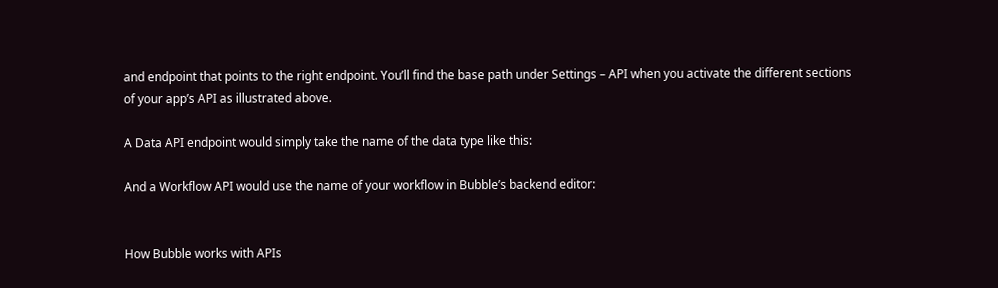and endpoint that points to the right endpoint. You’ll find the base path under Settings – API when you activate the different sections of your app’s API as illustrated above.

A Data API endpoint would simply take the name of the data type like this:

And a Workflow API would use the name of your workflow in Bubble’s backend editor:


How Bubble works with APIs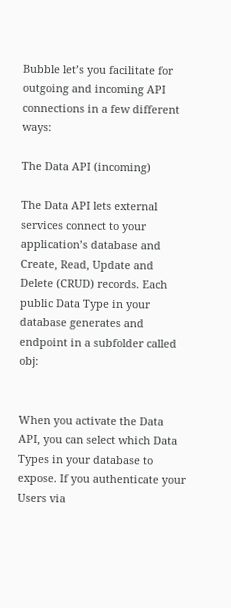Bubble let’s you facilitate for outgoing and incoming API connections in a few different ways:

The Data API (incoming)

The Data API lets external services connect to your application’s database and Create, Read, Update and Delete (CRUD) records. Each public Data Type in your database generates and endpoint in a subfolder called obj:


When you activate the Data API, you can select which Data Types in your database to expose. If you authenticate your Users via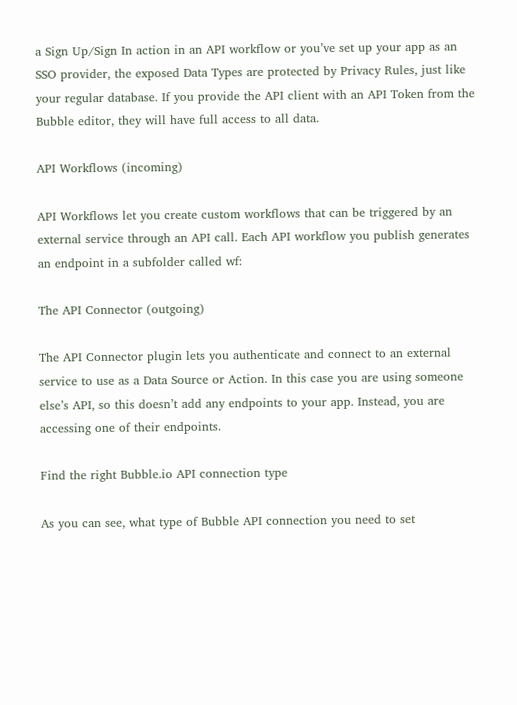a Sign Up/Sign In action in an API workflow or you’ve set up your app as an SSO provider, the exposed Data Types are protected by Privacy Rules, just like your regular database. If you provide the API client with an API Token from the Bubble editor, they will have full access to all data.

API Workflows (incoming)

API Workflows let you create custom workflows that can be triggered by an external service through an API call. Each API workflow you publish generates an endpoint in a subfolder called wf:

The API Connector (outgoing)

The API Connector plugin lets you authenticate and connect to an external service to use as a Data Source or Action. In this case you are using someone else’s API, so this doesn’t add any endpoints to your app. Instead, you are accessing one of their endpoints.

Find the right Bubble.io API connection type

As you can see, what type of Bubble API connection you need to set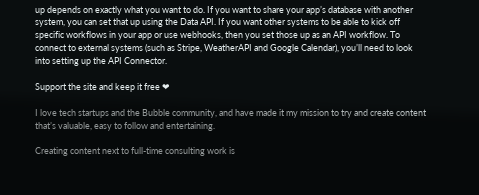up depends on exactly what you want to do. If you want to share your app’s database with another system, you can set that up using the Data API. If you want other systems to be able to kick off specific workflows in your app or use webhooks, then you set those up as an API workflow. To connect to external systems (such as Stripe, WeatherAPI and Google Calendar), you’ll need to look into setting up the API Connector.

Support the site and keep it free ❤

I love tech startups and the Bubble community, and have made it my mission to try and create content that’s valuable, easy to follow and entertaining.

Creating content next to full-time consulting work is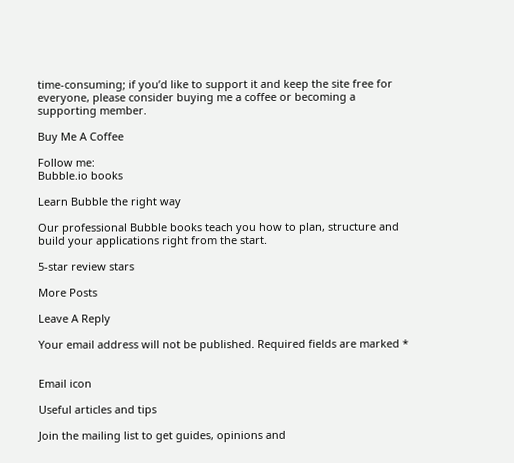time-consuming; if you’d like to support it and keep the site free for everyone, please consider buying me a coffee or becoming a supporting member.

Buy Me A Coffee

Follow me:
Bubble.io books

Learn Bubble the right way

Our professional Bubble books teach you how to plan, structure and build your applications right from the start.

5-star review stars

More Posts

Leave A Reply

Your email address will not be published. Required fields are marked *


Email icon

Useful articles and tips

Join the mailing list to get guides, opinions and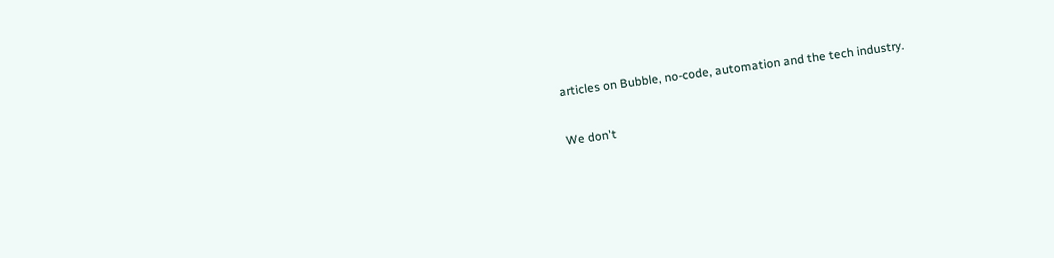articles on Bubble, no-code, automation and the tech industry.

We don't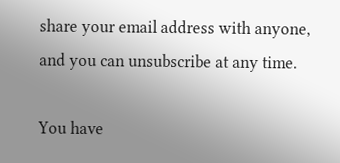share your email address with anyone, and you can unsubscribe at any time.

You have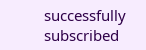successfully subscribed